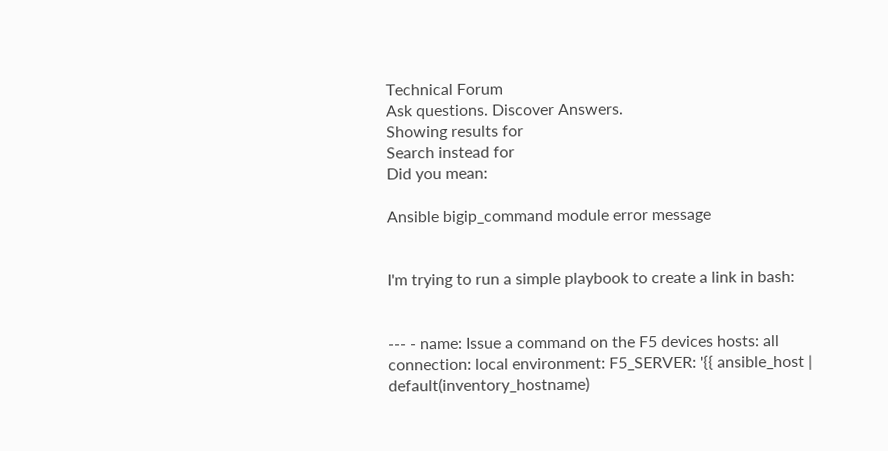Technical Forum
Ask questions. Discover Answers.
Showing results for
Search instead for
Did you mean:

Ansible bigip_command module error message


I'm trying to run a simple playbook to create a link in bash:


--- - name: Issue a command on the F5 devices hosts: all connection: local environment: F5_SERVER: '{{ ansible_host | default(inventory_hostname)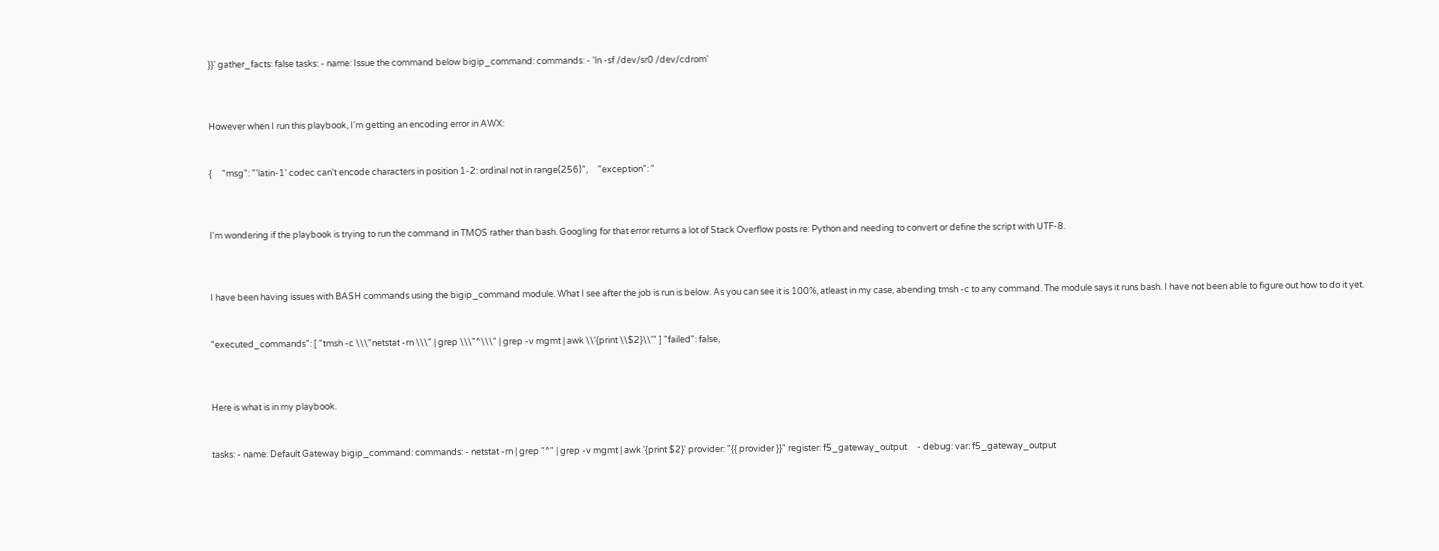}}' gather_facts: false tasks: - name: Issue the command below bigip_command: commands: - 'ln -sf /dev/sr0 /dev/cdrom'



However when I run this playbook, I'm getting an encoding error in AWX:


{     "msg": "'latin-1' codec can't encode characters in position 1-2: ordinal not in range(256)",     "exception": "



I'm wondering if the playbook is trying to run the command in TMOS rather than bash. Googling for that error returns a lot of Stack Overflow posts re: Python and needing to convert or define the script with UTF-8.



I have been having issues with BASH commands using the bigip_command module. What I see after the job is run is below. As you can see it is 100%, atleast in my case, abending tmsh -c to any command. The module says it runs bash. I have not been able to figure out how to do it yet.


"executed_commands": [ "tmsh -c \\\"netstat -rn \\\" | grep \\\"^\\\" | grep -v mgmt | awk \\'{print \\$2}\\'" ] "failed": false,



Here is what is in my playbook.


tasks: - name: Default Gateway bigip_command: commands: - netstat -rn | grep "^" | grep -v mgmt | awk '{print $2}' provider: "{{ provider }}" register: f5_gateway_output     - debug: var: f5_gateway_output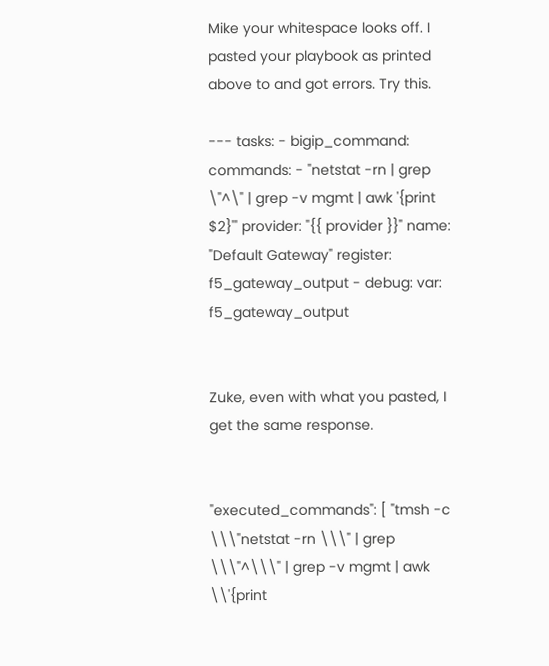Mike your whitespace looks off. I pasted your playbook as printed above to and got errors. Try this.

--- tasks: - bigip_command: commands: - "netstat -rn | grep \"^\" | grep -v mgmt | awk '{print $2}'" provider: "{{ provider }}" name: "Default Gateway" register: f5_gateway_output - debug: var: f5_gateway_output


Zuke, even with what you pasted, I get the same response.


"executed_commands": [ "tmsh -c \\\"netstat -rn \\\" | grep \\\"^\\\" | grep -v mgmt | awk \\'{print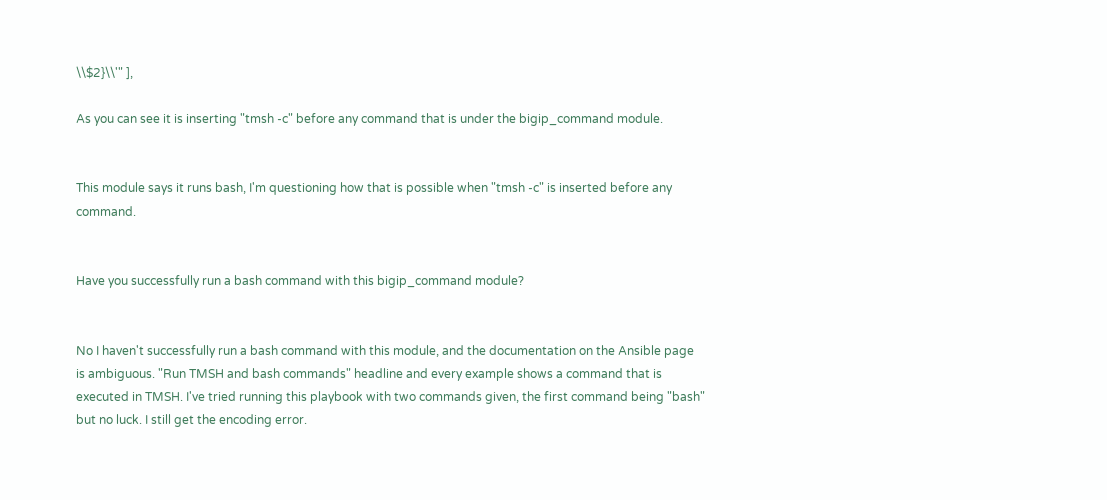\\$2}\\'" ],

As you can see it is inserting "tmsh -c" before any command that is under the bigip_command module.


This module says it runs bash, I'm questioning how that is possible when "tmsh -c" is inserted before any command.


Have you successfully run a bash command with this bigip_command module?


No I haven't successfully run a bash command with this module, and the documentation on the Ansible page is ambiguous. "Run TMSH and bash commands" headline and every example shows a command that is executed in TMSH. I've tried running this playbook with two commands given, the first command being "bash" but no luck. I still get the encoding error.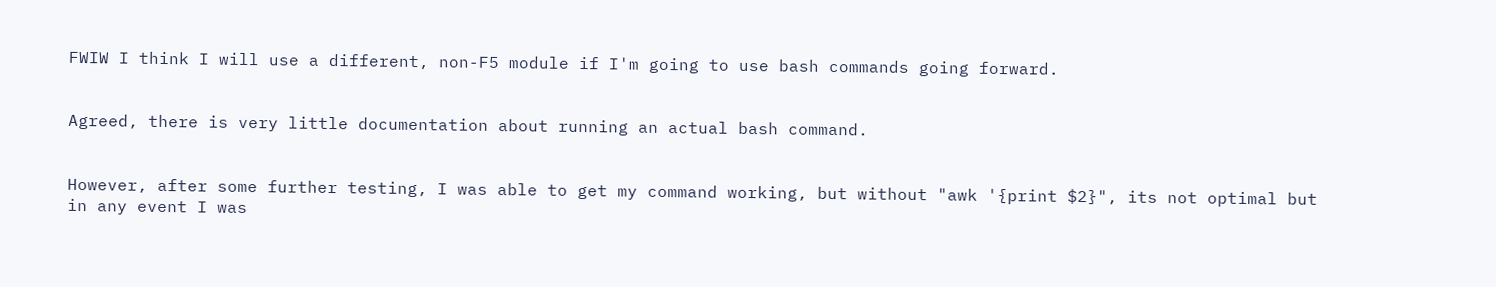FWIW I think I will use a different, non-F5 module if I'm going to use bash commands going forward.


Agreed, there is very little documentation about running an actual bash command.


However, after some further testing, I was able to get my command working, but without "awk '{print $2}", its not optimal but in any event I was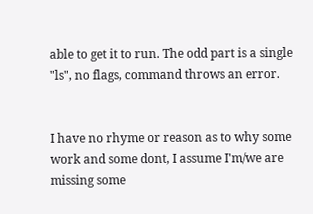able to get it to run. The odd part is a single "ls", no flags, command throws an error.


I have no rhyme or reason as to why some work and some dont, I assume I'm/we are missing some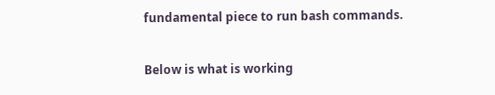fundamental piece to run bash commands.


Below is what is working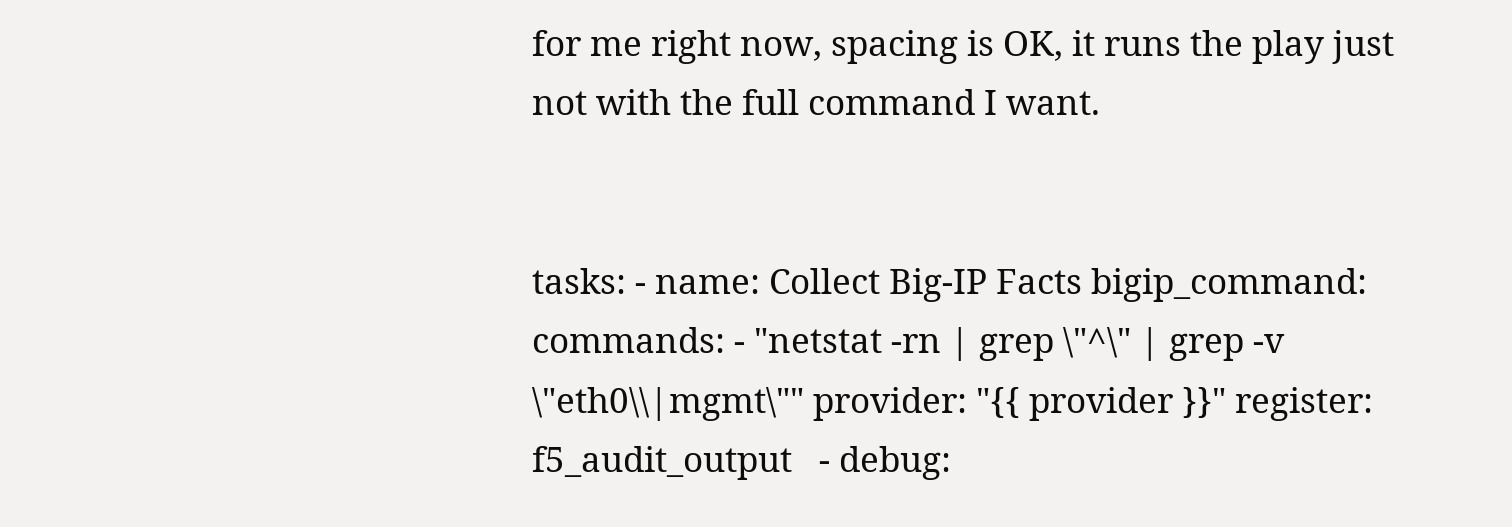for me right now, spacing is OK, it runs the play just not with the full command I want.


tasks: - name: Collect Big-IP Facts bigip_command: commands: - "netstat -rn | grep \"^\" | grep -v \"eth0\\|mgmt\"" provider: "{{ provider }}" register: f5_audit_output   - debug: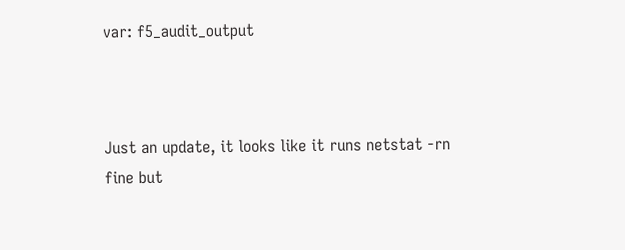var: f5_audit_output



Just an update, it looks like it runs netstat -rn fine but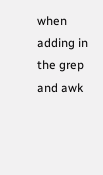when adding in the grep and awk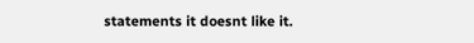statements it doesnt like it.